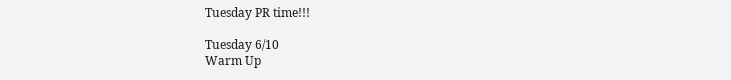Tuesday PR time!!!

Tuesday 6/10
Warm Up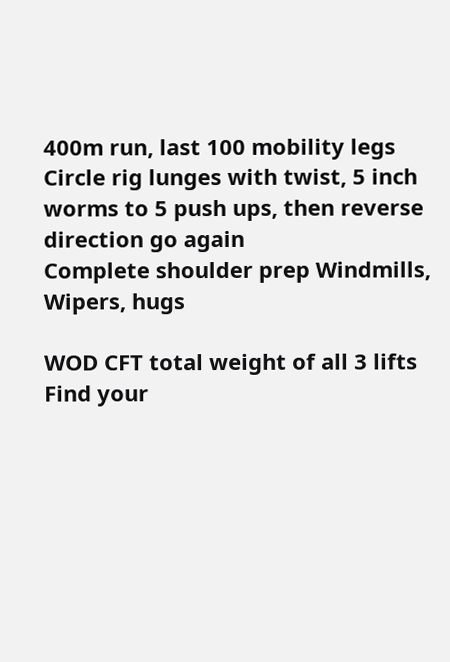400m run, last 100 mobility legs
Circle rig lunges with twist, 5 inch worms to 5 push ups, then reverse direction go again
Complete shoulder prep Windmills, Wipers, hugs

WOD CFT total weight of all 3 lifts
Find your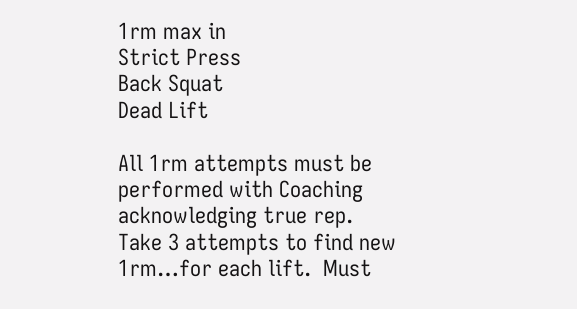1rm max in
Strict Press
Back Squat
Dead Lift

All 1rm attempts must be performed with Coaching acknowledging true rep.
Take 3 attempts to find new 1rm…for each lift.  Must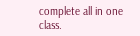complete all in one class.